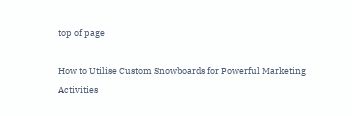top of page

How to Utilise Custom Snowboards for Powerful Marketing Activities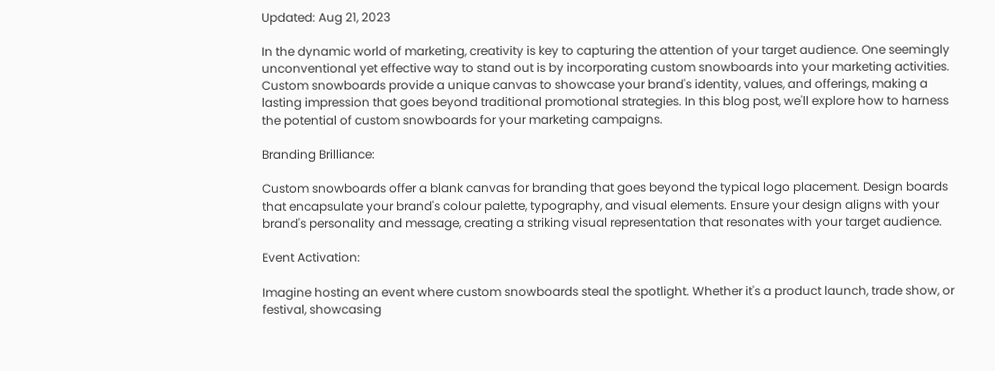Updated: Aug 21, 2023

In the dynamic world of marketing, creativity is key to capturing the attention of your target audience. One seemingly unconventional yet effective way to stand out is by incorporating custom snowboards into your marketing activities. Custom snowboards provide a unique canvas to showcase your brand's identity, values, and offerings, making a lasting impression that goes beyond traditional promotional strategies. In this blog post, we'll explore how to harness the potential of custom snowboards for your marketing campaigns.

Branding Brilliance:

Custom snowboards offer a blank canvas for branding that goes beyond the typical logo placement. Design boards that encapsulate your brand's colour palette, typography, and visual elements. Ensure your design aligns with your brand's personality and message, creating a striking visual representation that resonates with your target audience.

Event Activation:

Imagine hosting an event where custom snowboards steal the spotlight. Whether it's a product launch, trade show, or festival, showcasing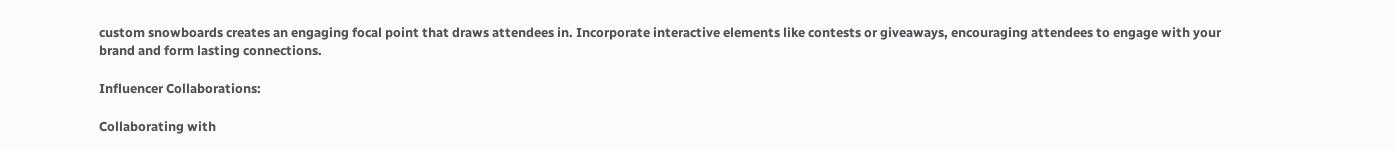custom snowboards creates an engaging focal point that draws attendees in. Incorporate interactive elements like contests or giveaways, encouraging attendees to engage with your brand and form lasting connections.

Influencer Collaborations:

Collaborating with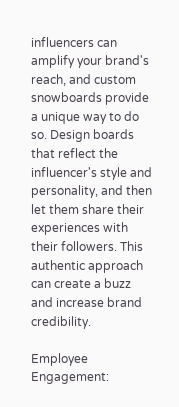influencers can amplify your brand's reach, and custom snowboards provide a unique way to do so. Design boards that reflect the influencer's style and personality, and then let them share their experiences with their followers. This authentic approach can create a buzz and increase brand credibility.

Employee Engagement: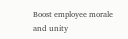Boost employee morale and unity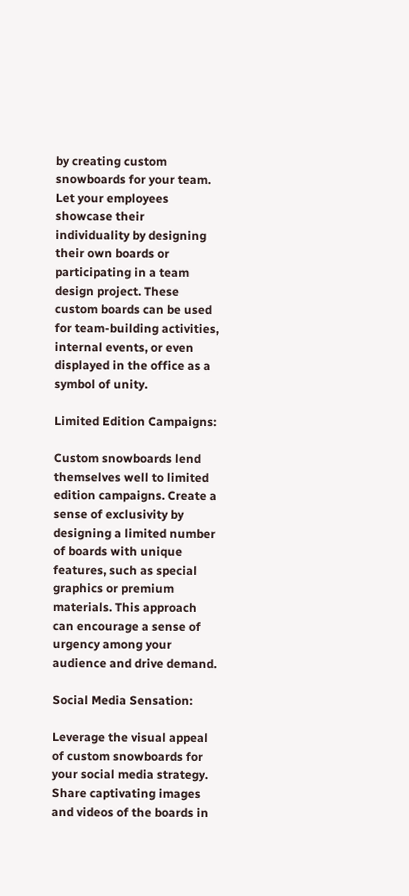by creating custom snowboards for your team. Let your employees showcase their individuality by designing their own boards or participating in a team design project. These custom boards can be used for team-building activities, internal events, or even displayed in the office as a symbol of unity.

Limited Edition Campaigns:

Custom snowboards lend themselves well to limited edition campaigns. Create a sense of exclusivity by designing a limited number of boards with unique features, such as special graphics or premium materials. This approach can encourage a sense of urgency among your audience and drive demand.

Social Media Sensation:

Leverage the visual appeal of custom snowboards for your social media strategy. Share captivating images and videos of the boards in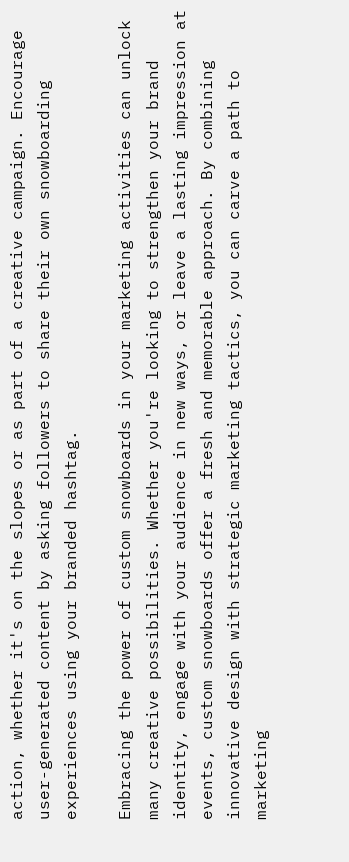action, whether it's on the slopes or as part of a creative campaign. Encourage user-generated content by asking followers to share their own snowboarding experiences using your branded hashtag.

Embracing the power of custom snowboards in your marketing activities can unlock many creative possibilities. Whether you're looking to strengthen your brand identity, engage with your audience in new ways, or leave a lasting impression at events, custom snowboards offer a fresh and memorable approach. By combining innovative design with strategic marketing tactics, you can carve a path to marketing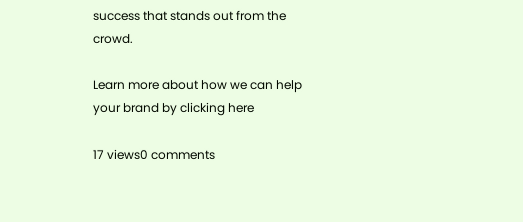success that stands out from the crowd.

Learn more about how we can help your brand by clicking here

17 views0 comments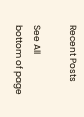Recent Posts

See All
bottom of page